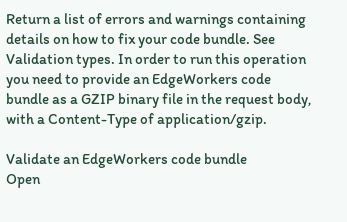Return a list of errors and warnings containing details on how to fix your code bundle. See Validation types. In order to run this operation you need to provide an EdgeWorkers code bundle as a GZIP binary file in the request body, with a Content-Type of application/gzip.

Validate an EdgeWorkers code bundle
Open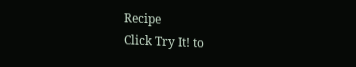Recipe
Click Try It! to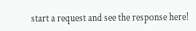start a request and see the response here!